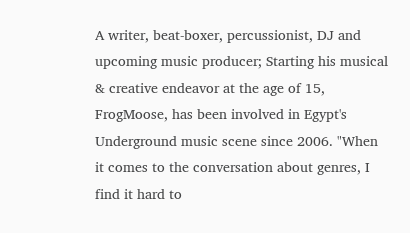A writer, beat-boxer, percussionist, DJ and upcoming music producer; Starting his musical & creative endeavor at the age of 15, FrogMoose, has been involved in Egypt's Underground music scene since 2006. "When it comes to the conversation about genres, I find it hard to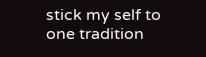stick my self to one tradition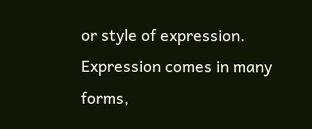or style of expression. Expression comes in many forms,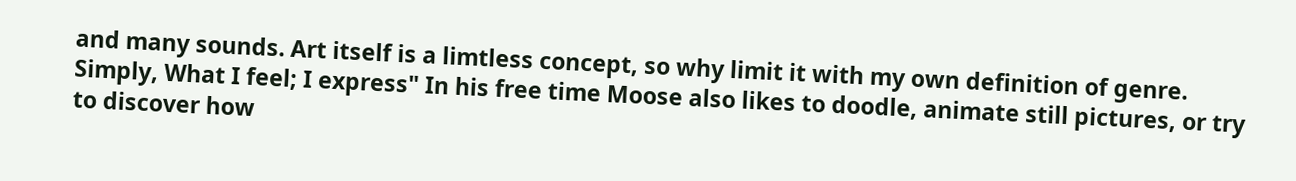and many sounds. Art itself is a limtless concept, so why limit it with my own definition of genre. Simply, What I feel; I express" In his free time Moose also likes to doodle, animate still pictures, or try to discover how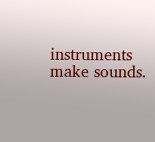instruments make sounds.